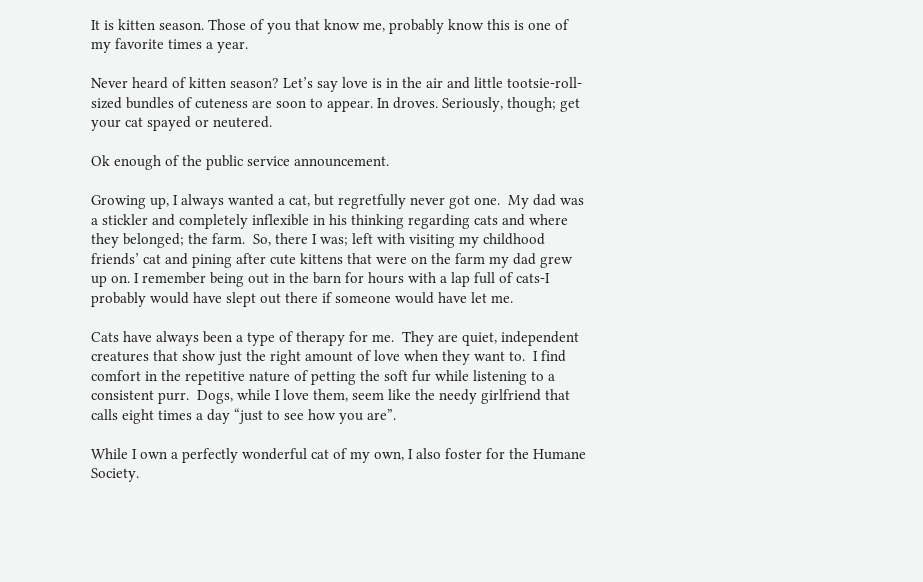It is kitten season. Those of you that know me, probably know this is one of my favorite times a year.

Never heard of kitten season? Let’s say love is in the air and little tootsie-roll-sized bundles of cuteness are soon to appear. In droves. Seriously, though; get your cat spayed or neutered.

Ok enough of the public service announcement.

Growing up, I always wanted a cat, but regretfully never got one.  My dad was a stickler and completely inflexible in his thinking regarding cats and where they belonged; the farm.  So, there I was; left with visiting my childhood friends’ cat and pining after cute kittens that were on the farm my dad grew up on. I remember being out in the barn for hours with a lap full of cats-I probably would have slept out there if someone would have let me.

Cats have always been a type of therapy for me.  They are quiet, independent creatures that show just the right amount of love when they want to.  I find comfort in the repetitive nature of petting the soft fur while listening to a consistent purr.  Dogs, while I love them, seem like the needy girlfriend that calls eight times a day “just to see how you are”.

While I own a perfectly wonderful cat of my own, I also foster for the Humane Society.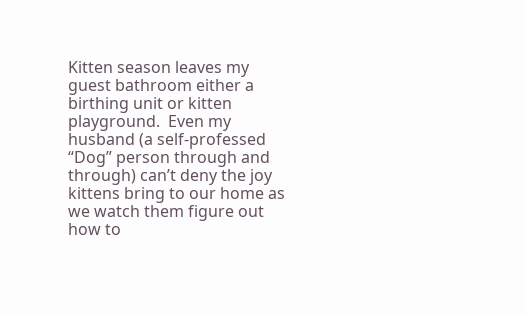Kitten season leaves my guest bathroom either a birthing unit or kitten playground.  Even my husband (a self-professed “Dog” person through and through) can’t deny the joy kittens bring to our home as we watch them figure out how to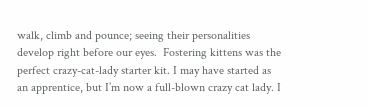walk, climb and pounce; seeing their personalities develop right before our eyes.  Fostering kittens was the perfect crazy-cat-lady starter kit. I may have started as an apprentice, but I’m now a full-blown crazy cat lady. I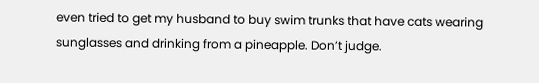even tried to get my husband to buy swim trunks that have cats wearing sunglasses and drinking from a pineapple. Don’t judge.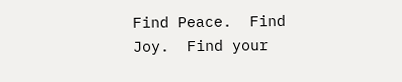Find Peace.  Find Joy.  Find your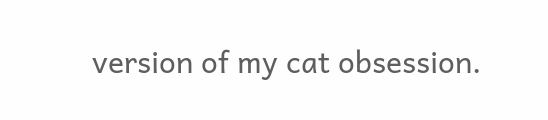version of my cat obsession.